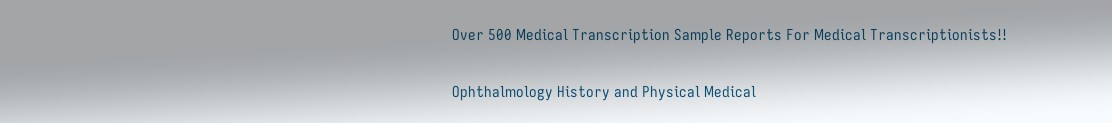Over 500 Medical Transcription Sample Reports For Medical Transcriptionists!!

Ophthalmology History and Physical Medical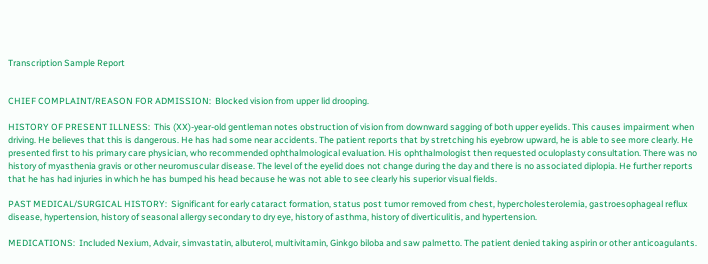Transcription Sample Report


CHIEF COMPLAINT/REASON FOR ADMISSION:  Blocked vision from upper lid drooping.

HISTORY OF PRESENT ILLNESS:  This (XX)-year-old gentleman notes obstruction of vision from downward sagging of both upper eyelids. This causes impairment when driving. He believes that this is dangerous. He has had some near accidents. The patient reports that by stretching his eyebrow upward, he is able to see more clearly. He presented first to his primary care physician, who recommended ophthalmological evaluation. His ophthalmologist then requested oculoplasty consultation. There was no history of myasthenia gravis or other neuromuscular disease. The level of the eyelid does not change during the day and there is no associated diplopia. He further reports that he has had injuries in which he has bumped his head because he was not able to see clearly his superior visual fields.

PAST MEDICAL/SURGICAL HISTORY:  Significant for early cataract formation, status post tumor removed from chest, hypercholesterolemia, gastroesophageal reflux disease, hypertension, history of seasonal allergy secondary to dry eye, history of asthma, history of diverticulitis, and hypertension.

MEDICATIONS:  Included Nexium, Advair, simvastatin, albuterol, multivitamin, Ginkgo biloba and saw palmetto. The patient denied taking aspirin or other anticoagulants.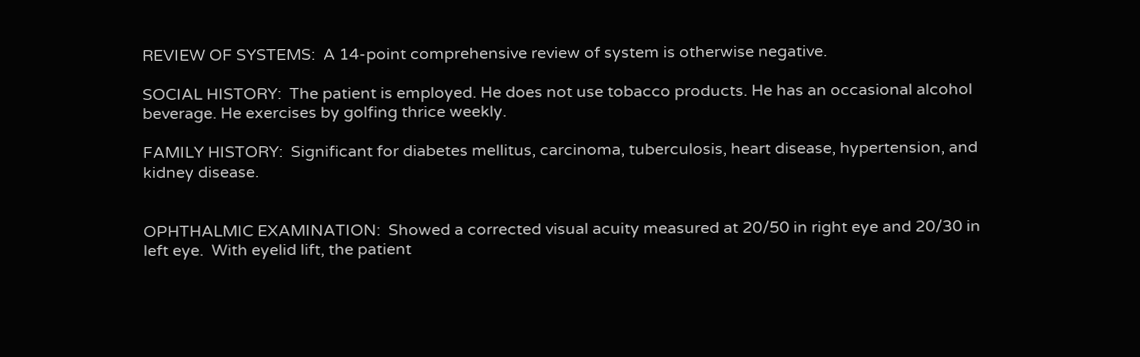REVIEW OF SYSTEMS:  A 14-point comprehensive review of system is otherwise negative.

SOCIAL HISTORY:  The patient is employed. He does not use tobacco products. He has an occasional alcohol beverage. He exercises by golfing thrice weekly.

FAMILY HISTORY:  Significant for diabetes mellitus, carcinoma, tuberculosis, heart disease, hypertension, and kidney disease.


OPHTHALMIC EXAMINATION:  Showed a corrected visual acuity measured at 20/50 in right eye and 20/30 in left eye.  With eyelid lift, the patient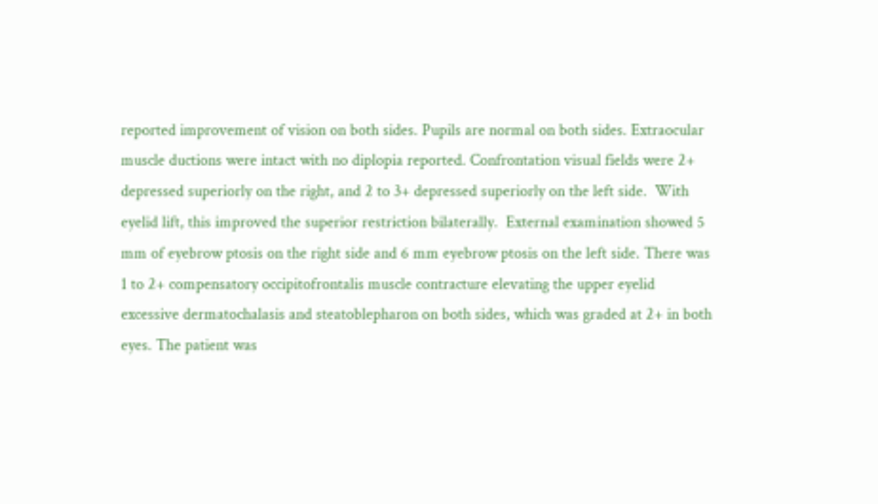reported improvement of vision on both sides. Pupils are normal on both sides. Extraocular muscle ductions were intact with no diplopia reported. Confrontation visual fields were 2+ depressed superiorly on the right, and 2 to 3+ depressed superiorly on the left side.  With eyelid lift, this improved the superior restriction bilaterally.  External examination showed 5 mm of eyebrow ptosis on the right side and 6 mm eyebrow ptosis on the left side. There was 1 to 2+ compensatory occipitofrontalis muscle contracture elevating the upper eyelid excessive dermatochalasis and steatoblepharon on both sides, which was graded at 2+ in both eyes. The patient was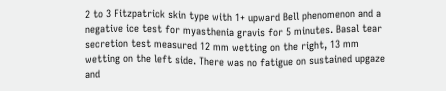2 to 3 Fitzpatrick skin type with 1+ upward Bell phenomenon and a negative ice test for myasthenia gravis for 5 minutes. Basal tear secretion test measured 12 mm wetting on the right, 13 mm wetting on the left side. There was no fatigue on sustained upgaze and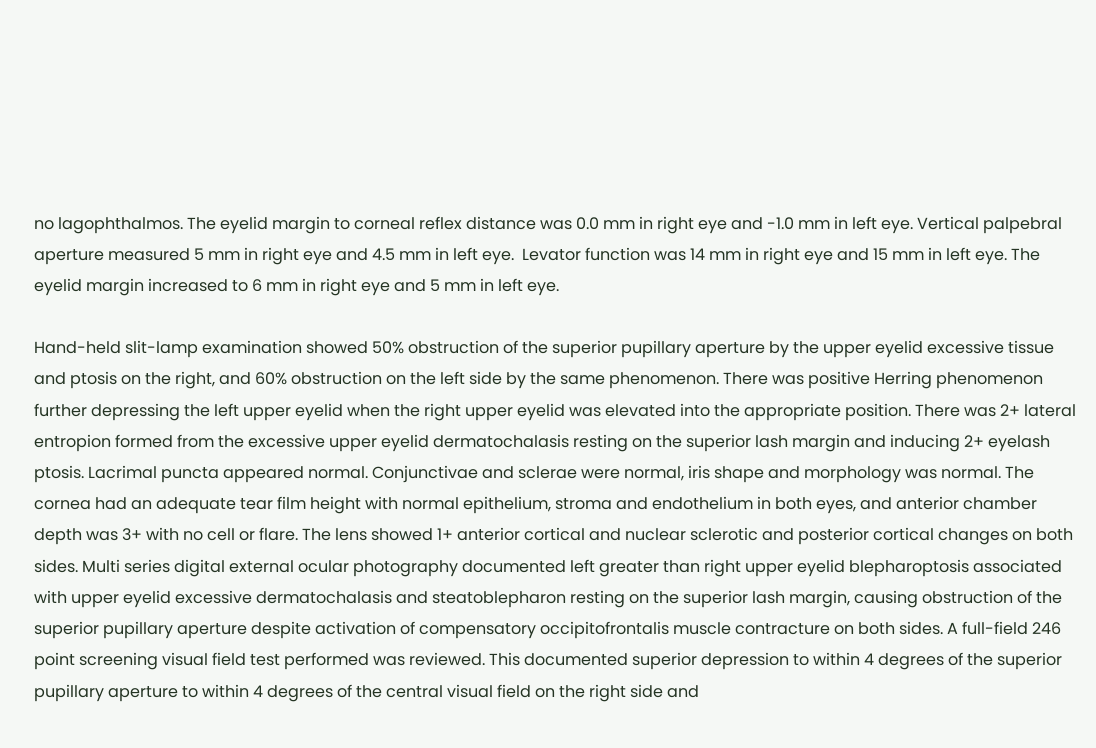no lagophthalmos. The eyelid margin to corneal reflex distance was 0.0 mm in right eye and -1.0 mm in left eye. Vertical palpebral aperture measured 5 mm in right eye and 4.5 mm in left eye.  Levator function was 14 mm in right eye and 15 mm in left eye. The eyelid margin increased to 6 mm in right eye and 5 mm in left eye.

Hand-held slit-lamp examination showed 50% obstruction of the superior pupillary aperture by the upper eyelid excessive tissue and ptosis on the right, and 60% obstruction on the left side by the same phenomenon. There was positive Herring phenomenon further depressing the left upper eyelid when the right upper eyelid was elevated into the appropriate position. There was 2+ lateral entropion formed from the excessive upper eyelid dermatochalasis resting on the superior lash margin and inducing 2+ eyelash ptosis. Lacrimal puncta appeared normal. Conjunctivae and sclerae were normal, iris shape and morphology was normal. The cornea had an adequate tear film height with normal epithelium, stroma and endothelium in both eyes, and anterior chamber depth was 3+ with no cell or flare. The lens showed 1+ anterior cortical and nuclear sclerotic and posterior cortical changes on both sides. Multi series digital external ocular photography documented left greater than right upper eyelid blepharoptosis associated with upper eyelid excessive dermatochalasis and steatoblepharon resting on the superior lash margin, causing obstruction of the superior pupillary aperture despite activation of compensatory occipitofrontalis muscle contracture on both sides. A full-field 246 point screening visual field test performed was reviewed. This documented superior depression to within 4 degrees of the superior pupillary aperture to within 4 degrees of the central visual field on the right side and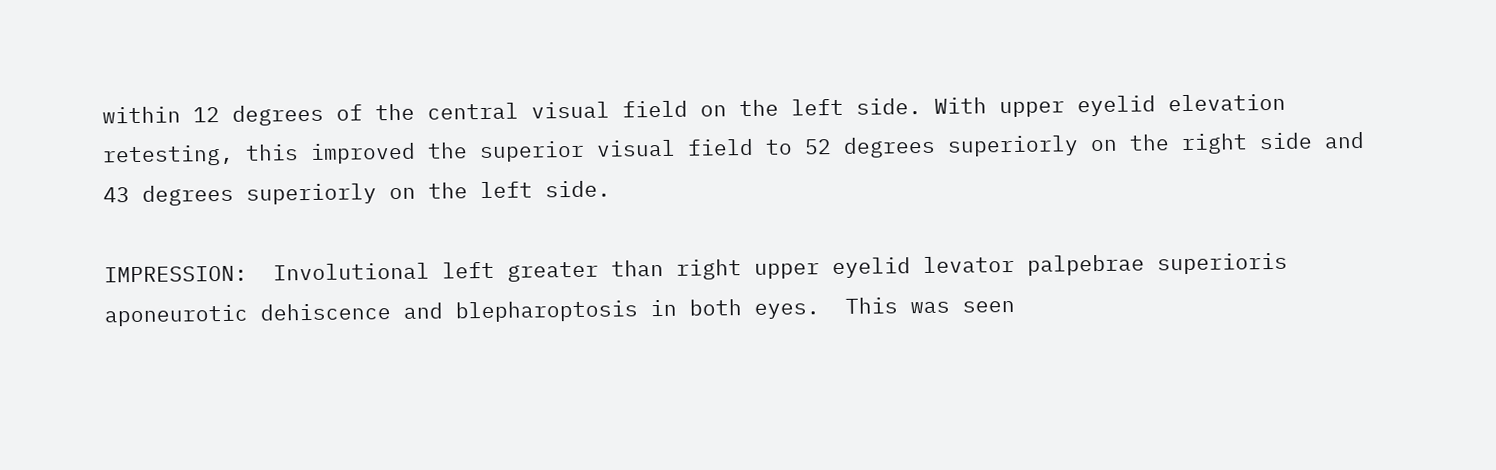within 12 degrees of the central visual field on the left side. With upper eyelid elevation retesting, this improved the superior visual field to 52 degrees superiorly on the right side and 43 degrees superiorly on the left side.

IMPRESSION:  Involutional left greater than right upper eyelid levator palpebrae superioris aponeurotic dehiscence and blepharoptosis in both eyes.  This was seen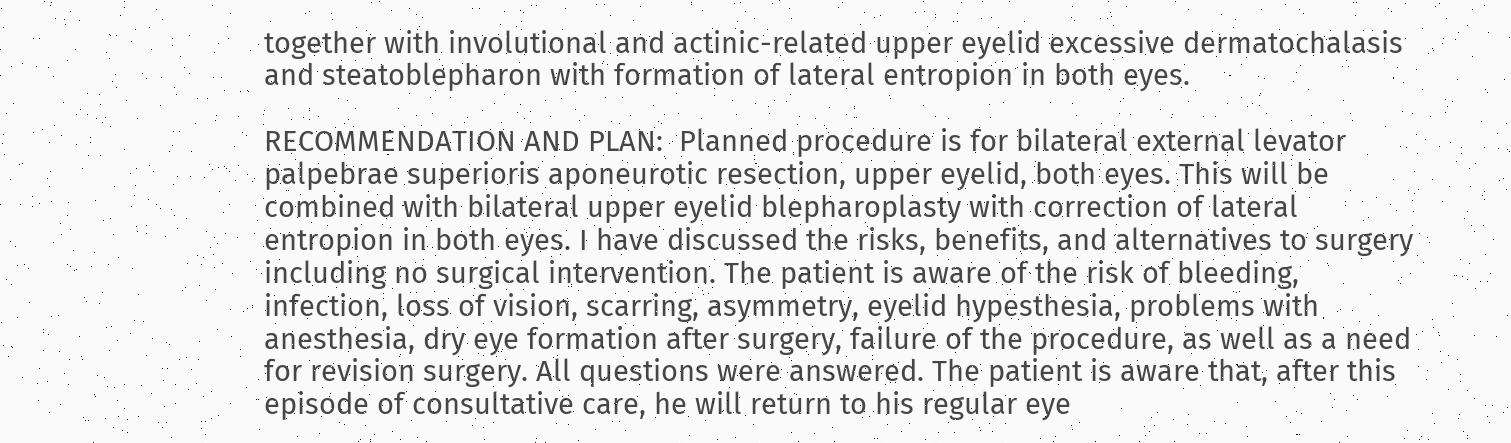together with involutional and actinic-related upper eyelid excessive dermatochalasis and steatoblepharon with formation of lateral entropion in both eyes.

RECOMMENDATION AND PLAN:  Planned procedure is for bilateral external levator palpebrae superioris aponeurotic resection, upper eyelid, both eyes. This will be combined with bilateral upper eyelid blepharoplasty with correction of lateral entropion in both eyes. I have discussed the risks, benefits, and alternatives to surgery including no surgical intervention. The patient is aware of the risk of bleeding, infection, loss of vision, scarring, asymmetry, eyelid hypesthesia, problems with anesthesia, dry eye formation after surgery, failure of the procedure, as well as a need for revision surgery. All questions were answered. The patient is aware that, after this episode of consultative care, he will return to his regular eye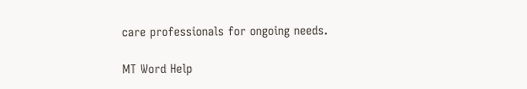care professionals for ongoing needs.

MT Word Help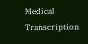Medical Transcription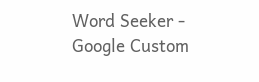Word Seeker - Google Custom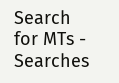Search for MTs - Searches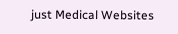just Medical Websites